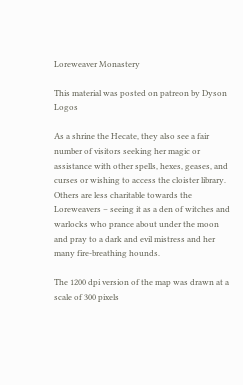Loreweaver Monastery

This material was posted on patreon by Dyson Logos

As a shrine the Hecate, they also see a fair number of visitors seeking her magic or assistance with other spells, hexes, geases, and curses or wishing to access the cloister library. Others are less charitable towards the Loreweavers – seeing it as a den of witches and warlocks who prance about under the moon and pray to a dark and evil mistress and her many fire-breathing hounds.

The 1200 dpi version of the map was drawn at a scale of 300 pixels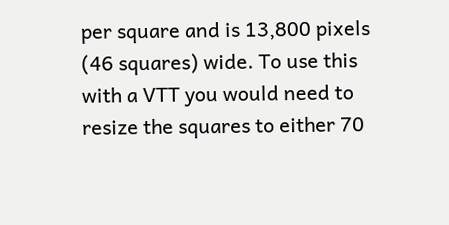per square and is 13,800 pixels (46 squares) wide. To use this with a VTT you would need to resize the squares to either 70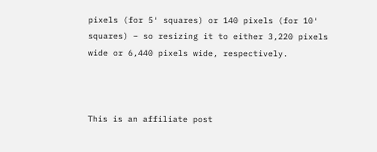pixels (for 5′ squares) or 140 pixels (for 10′ squares) – so resizing it to either 3,220 pixels wide or 6,440 pixels wide, respectively.



This is an affiliate post